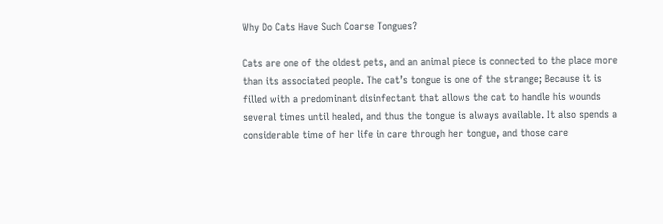Why Do Cats Have Such Coarse Tongues?

Cats are one of the oldest pets, and an animal piece is connected to the place more than its associated people. The cat’s tongue is one of the strange; Because it is filled with a predominant disinfectant that allows the cat to handle his wounds several times until healed, and thus the tongue is always available. It also spends a considerable time of her life in care through her tongue, and those care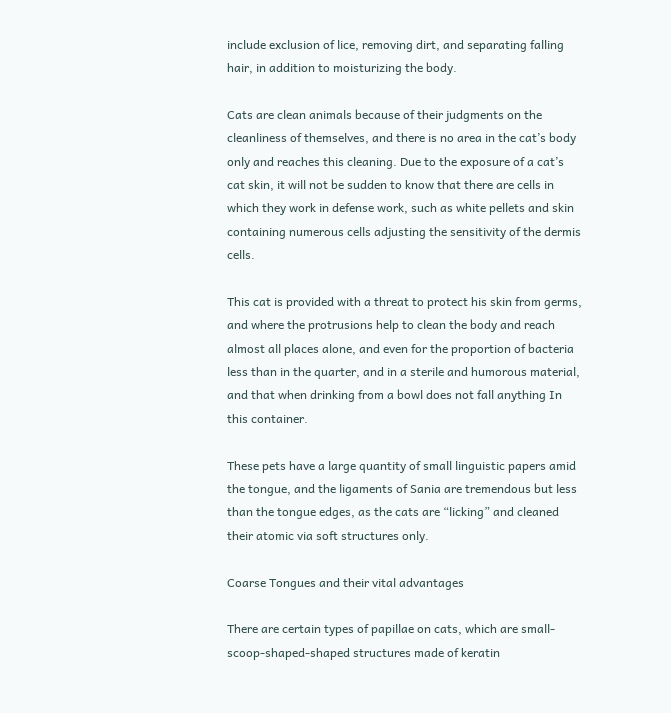include exclusion of lice, removing dirt, and separating falling hair, in addition to moisturizing the body.

Cats are clean animals because of their judgments on the cleanliness of themselves, and there is no area in the cat’s body only and reaches this cleaning. Due to the exposure of a cat’s cat skin, it will not be sudden to know that there are cells in which they work in defense work, such as white pellets and skin containing numerous cells adjusting the sensitivity of the dermis cells.

This cat is provided with a threat to protect his skin from germs, and where the protrusions help to clean the body and reach almost all places alone, and even for the proportion of bacteria less than in the quarter, and in a sterile and humorous material, and that when drinking from a bowl does not fall anything In this container.

These pets have a large quantity of small linguistic papers amid the tongue, and the ligaments of Sania are tremendous but less than the tongue edges, as the cats are “licking” and cleaned their atomic via soft structures only.

Coarse Tongues and their vital advantages

There are certain types of papillae on cats, which are small-scoop-shaped-shaped structures made of keratin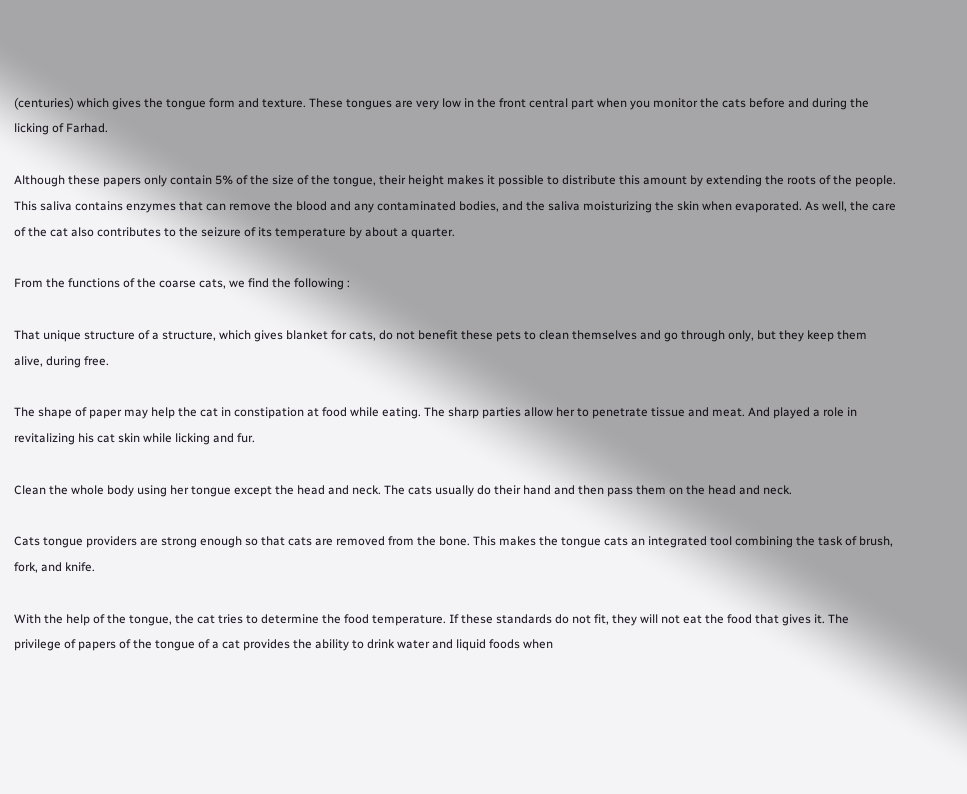(centuries) which gives the tongue form and texture. These tongues are very low in the front central part when you monitor the cats before and during the licking of Farhad.

Although these papers only contain 5% of the size of the tongue, their height makes it possible to distribute this amount by extending the roots of the people. This saliva contains enzymes that can remove the blood and any contaminated bodies, and the saliva moisturizing the skin when evaporated. As well, the care of the cat also contributes to the seizure of its temperature by about a quarter.

From the functions of the coarse cats, we find the following :

That unique structure of a structure, which gives blanket for cats, do not benefit these pets to clean themselves and go through only, but they keep them alive, during free.

The shape of paper may help the cat in constipation at food while eating. The sharp parties allow her to penetrate tissue and meat. And played a role in revitalizing his cat skin while licking and fur.

Clean the whole body using her tongue except the head and neck. The cats usually do their hand and then pass them on the head and neck.

Cats tongue providers are strong enough so that cats are removed from the bone. This makes the tongue cats an integrated tool combining the task of brush, fork, and knife.

With the help of the tongue, the cat tries to determine the food temperature. If these standards do not fit, they will not eat the food that gives it. The privilege of papers of the tongue of a cat provides the ability to drink water and liquid foods when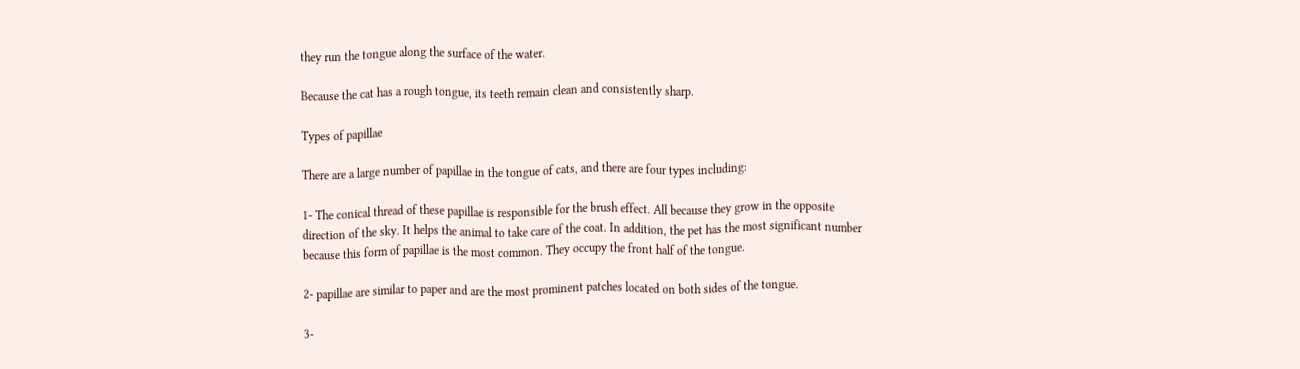they run the tongue along the surface of the water.

Because the cat has a rough tongue, its teeth remain clean and consistently sharp.

Types of papillae

There are a large number of papillae in the tongue of cats, and there are four types including:

1- The conical thread of these papillae is responsible for the brush effect. All because they grow in the opposite direction of the sky. It helps the animal to take care of the coat. In addition, the pet has the most significant number because this form of papillae is the most common. They occupy the front half of the tongue.

2- papillae are similar to paper and are the most prominent patches located on both sides of the tongue.

3-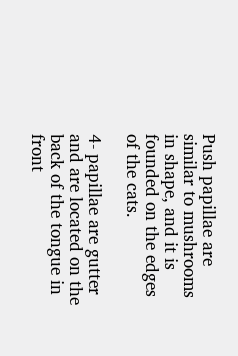Push papillae are similar to mushrooms in shape, and it is founded on the edges of the cats.

4- papillae are gutter and are located on the back of the tongue in front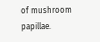of mushroom papillae.